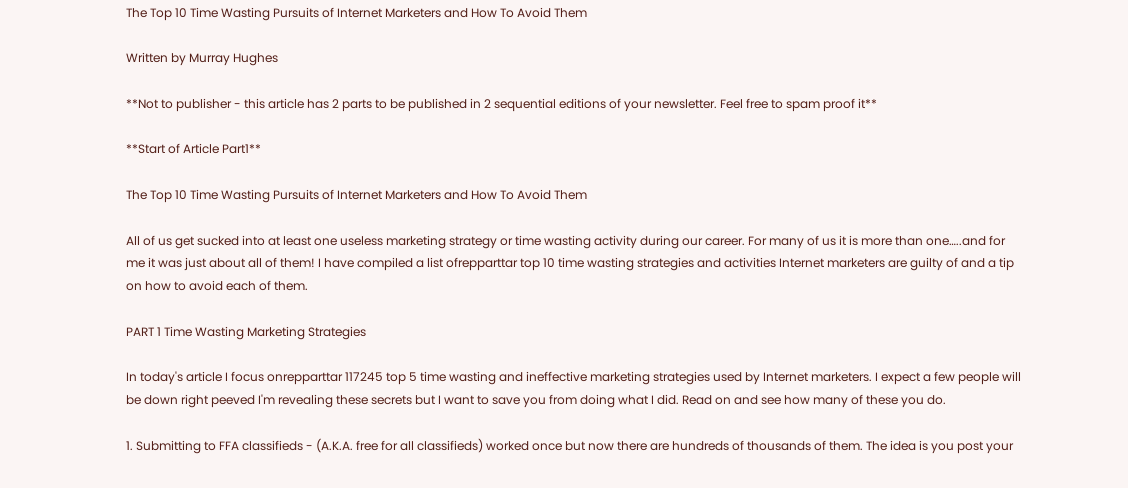The Top 10 Time Wasting Pursuits of Internet Marketers and How To Avoid Them

Written by Murray Hughes

**Not to publisher - this article has 2 parts to be published in 2 sequential editions of your newsletter. Feel free to spam proof it**

**Start of Article Part1**

The Top 10 Time Wasting Pursuits of Internet Marketers and How To Avoid Them

All of us get sucked into at least one useless marketing strategy or time wasting activity during our career. For many of us it is more than one…..and for me it was just about all of them! I have compiled a list ofrepparttar top 10 time wasting strategies and activities Internet marketers are guilty of and a tip on how to avoid each of them.

PART 1 Time Wasting Marketing Strategies

In today's article I focus onrepparttar 117245 top 5 time wasting and ineffective marketing strategies used by Internet marketers. I expect a few people will be down right peeved I'm revealing these secrets but I want to save you from doing what I did. Read on and see how many of these you do.

1. Submitting to FFA classifieds - (A.K.A. free for all classifieds) worked once but now there are hundreds of thousands of them. The idea is you post your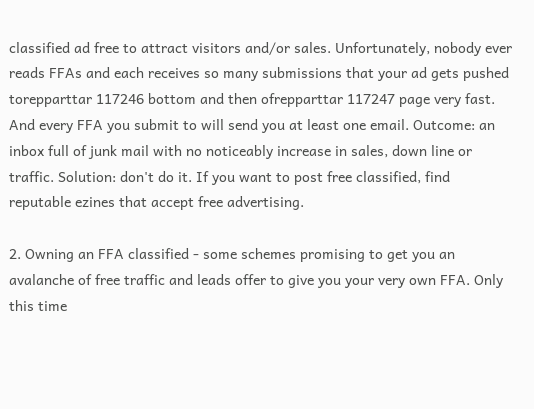classified ad free to attract visitors and/or sales. Unfortunately, nobody ever reads FFAs and each receives so many submissions that your ad gets pushed torepparttar 117246 bottom and then ofrepparttar 117247 page very fast. And every FFA you submit to will send you at least one email. Outcome: an inbox full of junk mail with no noticeably increase in sales, down line or traffic. Solution: don't do it. If you want to post free classified, find reputable ezines that accept free advertising.

2. Owning an FFA classified - some schemes promising to get you an avalanche of free traffic and leads offer to give you your very own FFA. Only this time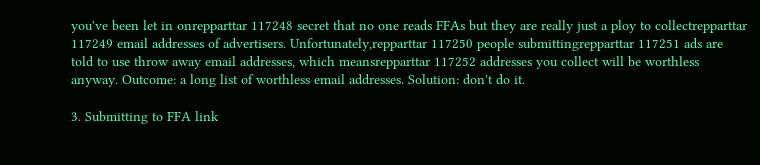you've been let in onrepparttar 117248 secret that no one reads FFAs but they are really just a ploy to collectrepparttar 117249 email addresses of advertisers. Unfortunately,repparttar 117250 people submittingrepparttar 117251 ads are told to use throw away email addresses, which meansrepparttar 117252 addresses you collect will be worthless anyway. Outcome: a long list of worthless email addresses. Solution: don't do it.

3. Submitting to FFA link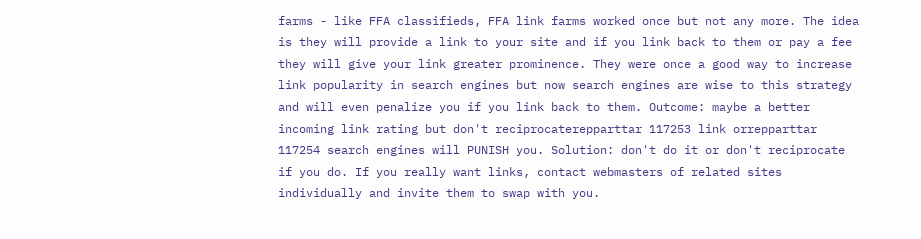farms - like FFA classifieds, FFA link farms worked once but not any more. The idea is they will provide a link to your site and if you link back to them or pay a fee they will give your link greater prominence. They were once a good way to increase link popularity in search engines but now search engines are wise to this strategy and will even penalize you if you link back to them. Outcome: maybe a better incoming link rating but don't reciprocaterepparttar 117253 link orrepparttar 117254 search engines will PUNISH you. Solution: don't do it or don't reciprocate if you do. If you really want links, contact webmasters of related sites individually and invite them to swap with you.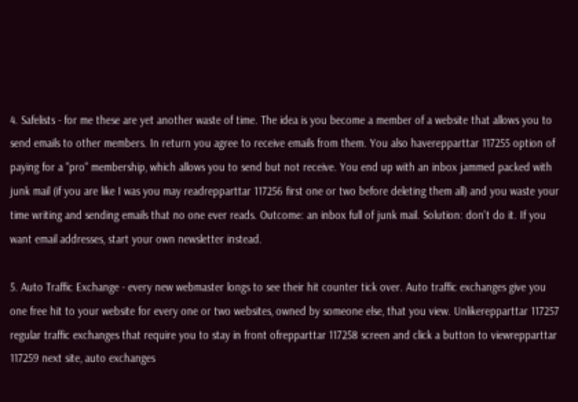4. Safelists - for me these are yet another waste of time. The idea is you become a member of a website that allows you to send emails to other members. In return you agree to receive emails from them. You also haverepparttar 117255 option of paying for a "pro" membership, which allows you to send but not receive. You end up with an inbox jammed packed with junk mail (if you are like I was you may readrepparttar 117256 first one or two before deleting them all) and you waste your time writing and sending emails that no one ever reads. Outcome: an inbox full of junk mail. Solution: don't do it. If you want email addresses, start your own newsletter instead.

5. Auto Traffic Exchange - every new webmaster longs to see their hit counter tick over. Auto traffic exchanges give you one free hit to your website for every one or two websites, owned by someone else, that you view. Unlikerepparttar 117257 regular traffic exchanges that require you to stay in front ofrepparttar 117258 screen and click a button to viewrepparttar 117259 next site, auto exchanges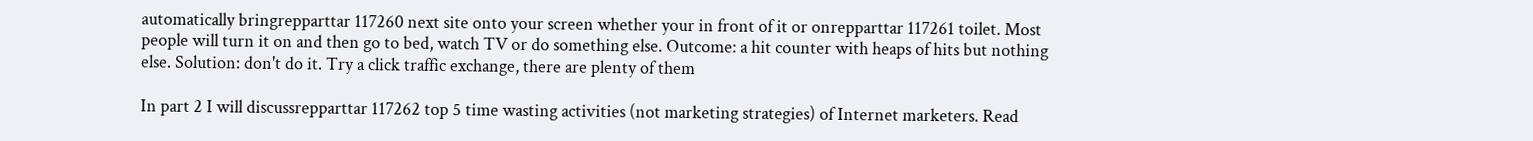automatically bringrepparttar 117260 next site onto your screen whether your in front of it or onrepparttar 117261 toilet. Most people will turn it on and then go to bed, watch TV or do something else. Outcome: a hit counter with heaps of hits but nothing else. Solution: don't do it. Try a click traffic exchange, there are plenty of them

In part 2 I will discussrepparttar 117262 top 5 time wasting activities (not marketing strategies) of Internet marketers. Read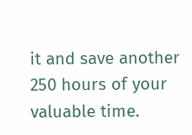it and save another 250 hours of your valuable time.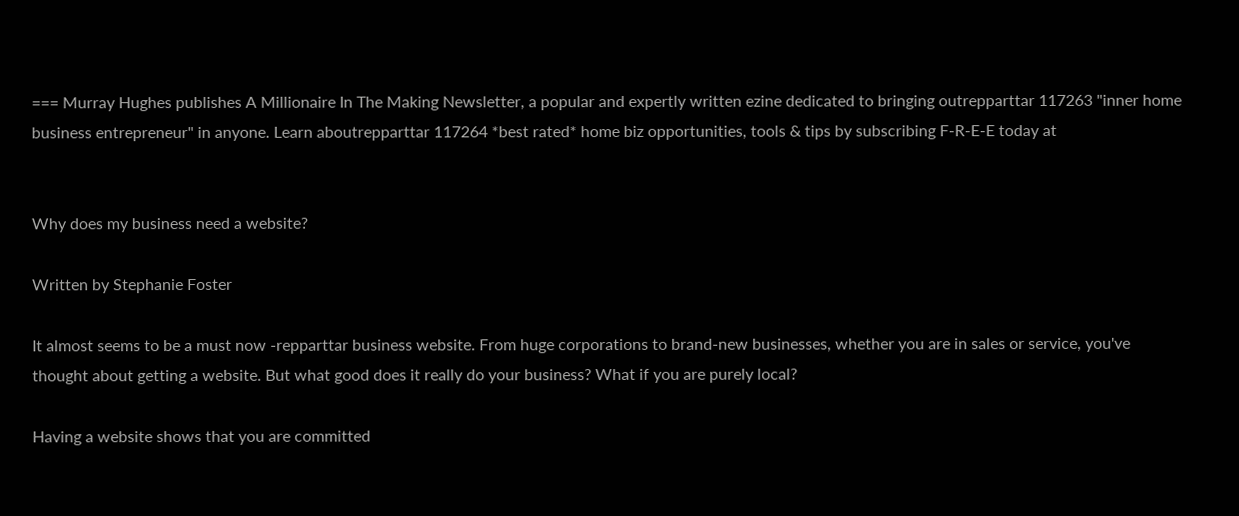=== Murray Hughes publishes A Millionaire In The Making Newsletter, a popular and expertly written ezine dedicated to bringing outrepparttar 117263 "inner home business entrepreneur" in anyone. Learn aboutrepparttar 117264 *best rated* home biz opportunities, tools & tips by subscribing F-R-E-E today at


Why does my business need a website?

Written by Stephanie Foster

It almost seems to be a must now -repparttar business website. From huge corporations to brand-new businesses, whether you are in sales or service, you've thought about getting a website. But what good does it really do your business? What if you are purely local?

Having a website shows that you are committed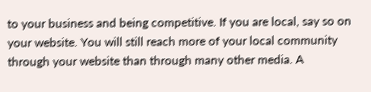to your business and being competitive. If you are local, say so on your website. You will still reach more of your local community through your website than through many other media. A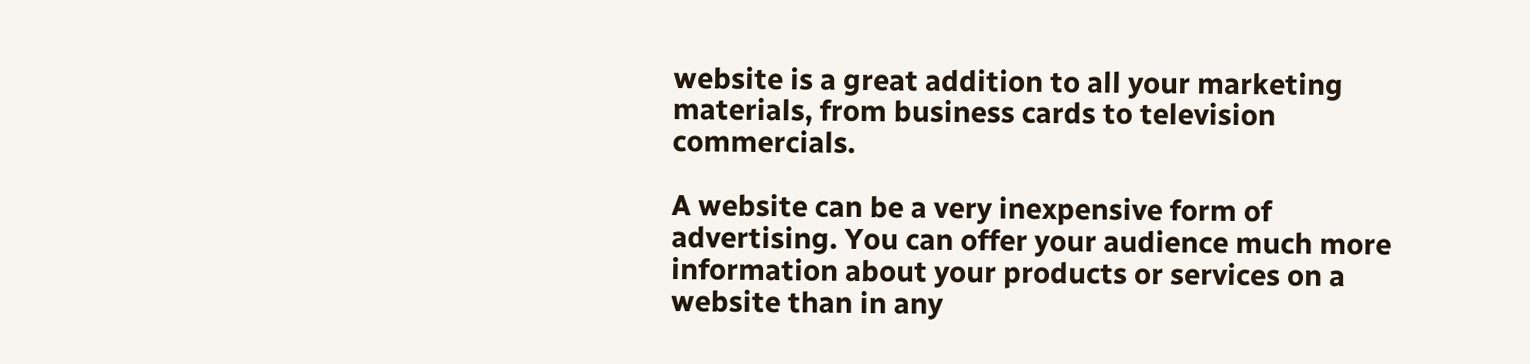website is a great addition to all your marketing materials, from business cards to television commercials.

A website can be a very inexpensive form of advertising. You can offer your audience much more information about your products or services on a website than in any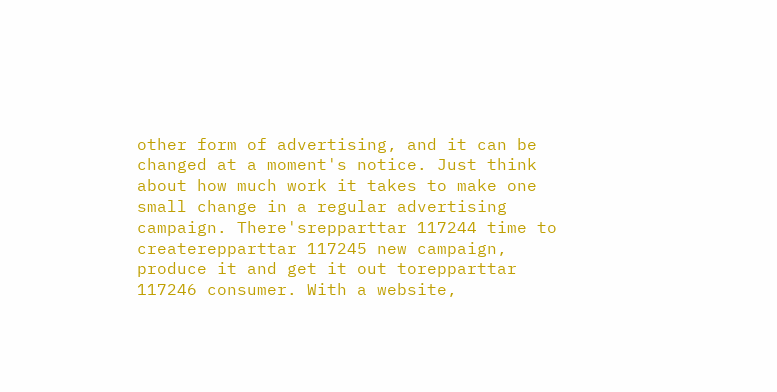other form of advertising, and it can be changed at a moment's notice. Just think about how much work it takes to make one small change in a regular advertising campaign. There'srepparttar 117244 time to createrepparttar 117245 new campaign, produce it and get it out torepparttar 117246 consumer. With a website,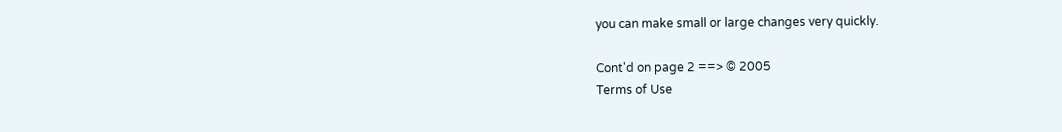you can make small or large changes very quickly.

Cont'd on page 2 ==> © 2005
Terms of Use